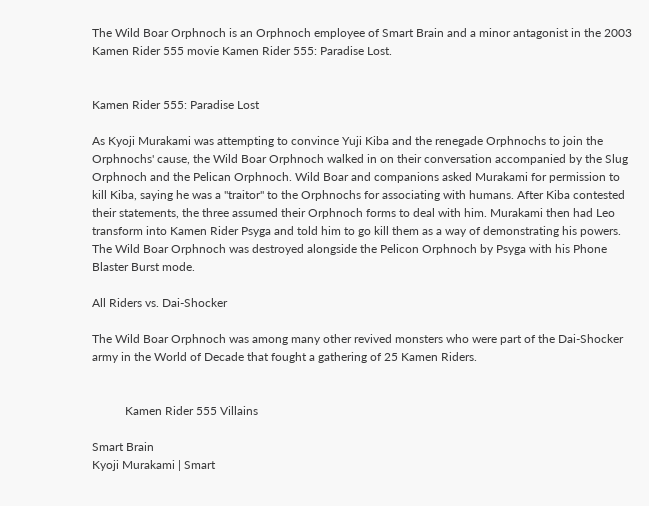The Wild Boar Orphnoch is an Orphnoch employee of Smart Brain and a minor antagonist in the 2003 Kamen Rider 555 movie Kamen Rider 555: Paradise Lost.


Kamen Rider 555: Paradise Lost

As Kyoji Murakami was attempting to convince Yuji Kiba and the renegade Orphnochs to join the Orphnochs' cause, the Wild Boar Orphnoch walked in on their conversation accompanied by the Slug Orphnoch and the Pelican Orphnoch. Wild Boar and companions asked Murakami for permission to kill Kiba, saying he was a "traitor" to the Orphnochs for associating with humans. After Kiba contested their statements, the three assumed their Orphnoch forms to deal with him. Murakami then had Leo transform into Kamen Rider Psyga and told him to go kill them as a way of demonstrating his powers. The Wild Boar Orphnoch was destroyed alongside the Pelicon Orphnoch by Psyga with his Phone Blaster Burst mode.

All Riders vs. Dai-Shocker

The Wild Boar Orphnoch was among many other revived monsters who were part of the Dai-Shocker army in the World of Decade that fought a gathering of 25 Kamen Riders.


           Kamen Rider 555 Villains

Smart Brain
Kyoji Murakami | Smart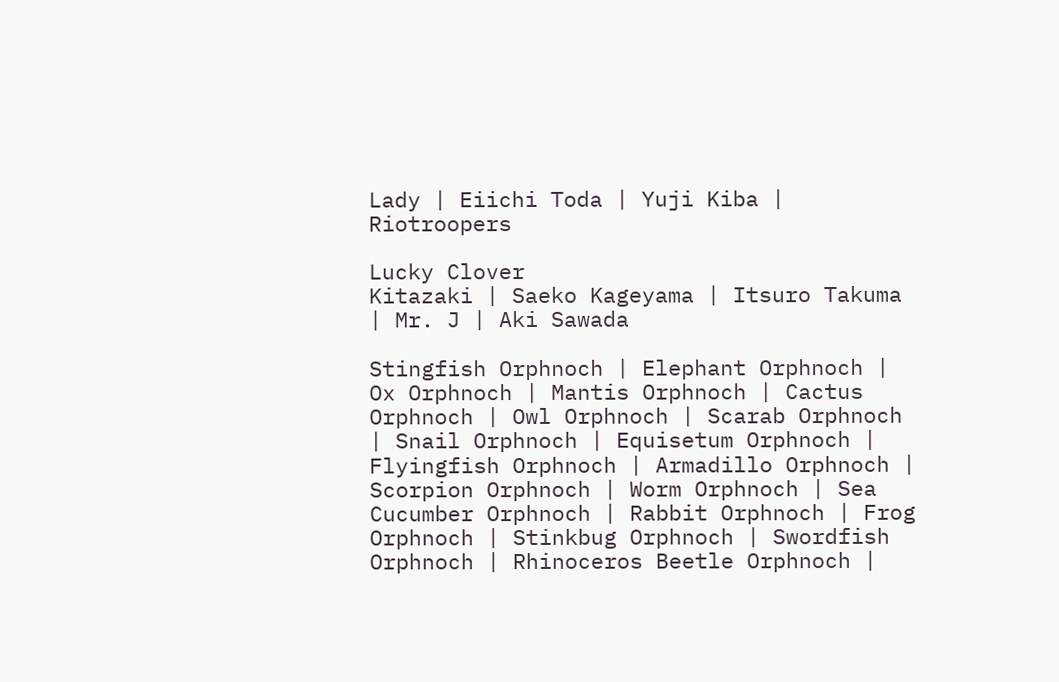Lady | Eiichi Toda | Yuji Kiba | Riotroopers

Lucky Clover
Kitazaki | Saeko Kageyama | Itsuro Takuma | Mr. J | Aki Sawada

Stingfish Orphnoch | Elephant Orphnoch | Ox Orphnoch | Mantis Orphnoch | Cactus Orphnoch | Owl Orphnoch | Scarab Orphnoch | Snail Orphnoch | Equisetum Orphnoch | Flyingfish Orphnoch | Armadillo Orphnoch | Scorpion Orphnoch | Worm Orphnoch | Sea Cucumber Orphnoch | Rabbit Orphnoch | Frog Orphnoch | Stinkbug Orphnoch | Swordfish Orphnoch | Rhinoceros Beetle Orphnoch |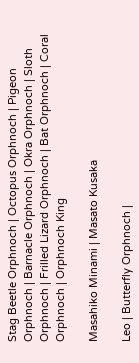Stag Beetle Orphnoch | Octopus Orphnoch | Pigeon Orphnoch | Barnacle Orphnoch | Okra Orphnoch | Sloth Orphnoch | Frilled Lizard Orphnoch | Bat Orphnoch | Coral Orphnoch | Orphnoch King

Masahiko Minami | Masato Kusaka

Leo | Butterfly Orphnoch |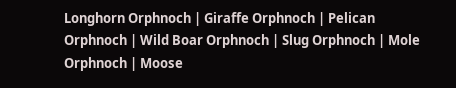Longhorn Orphnoch | Giraffe Orphnoch | Pelican Orphnoch | Wild Boar Orphnoch | Slug Orphnoch | Mole Orphnoch | Moose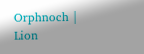Orphnoch | Lion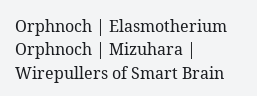Orphnoch | Elasmotherium Orphnoch | Mizuhara | Wirepullers of Smart Brain